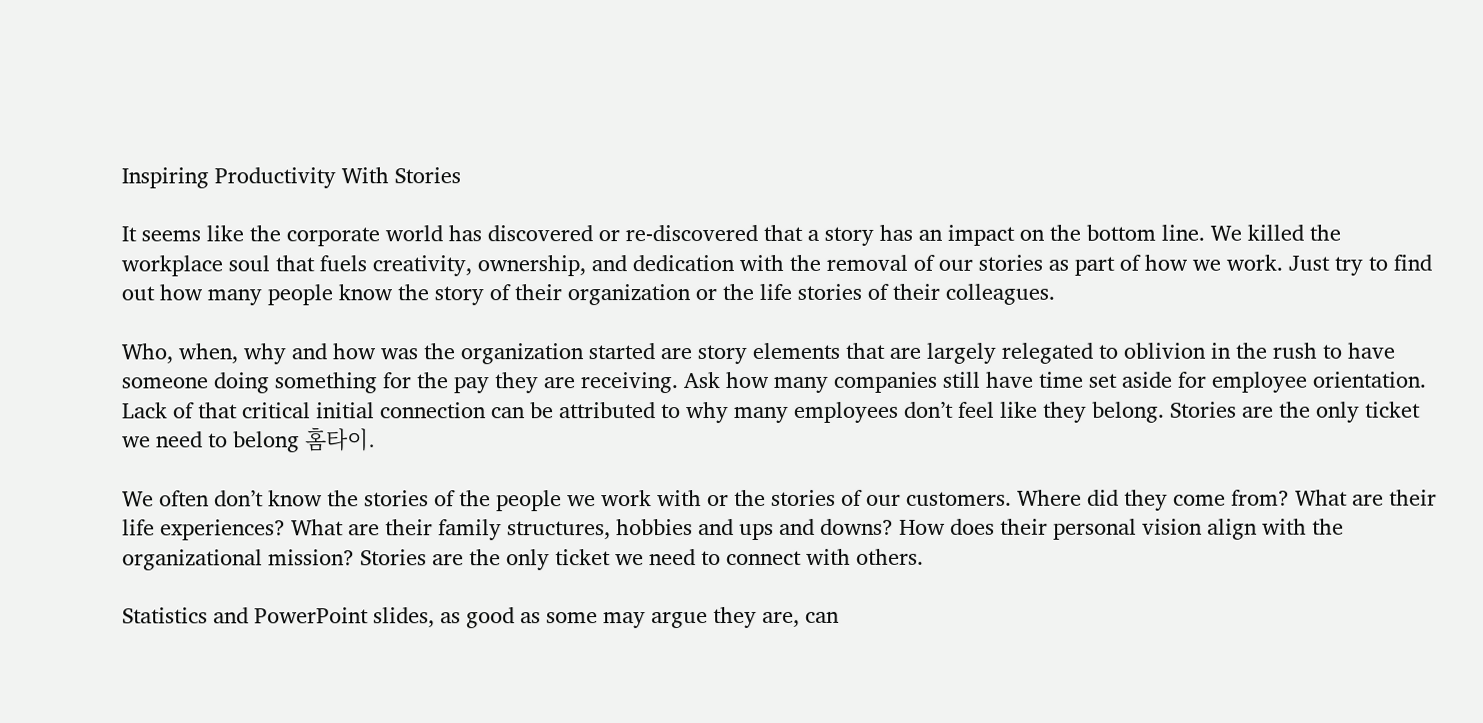Inspiring Productivity With Stories

It seems like the corporate world has discovered or re-discovered that a story has an impact on the bottom line. We killed the workplace soul that fuels creativity, ownership, and dedication with the removal of our stories as part of how we work. Just try to find out how many people know the story of their organization or the life stories of their colleagues.

Who, when, why and how was the organization started are story elements that are largely relegated to oblivion in the rush to have someone doing something for the pay they are receiving. Ask how many companies still have time set aside for employee orientation. Lack of that critical initial connection can be attributed to why many employees don’t feel like they belong. Stories are the only ticket we need to belong 홈타이.

We often don’t know the stories of the people we work with or the stories of our customers. Where did they come from? What are their life experiences? What are their family structures, hobbies and ups and downs? How does their personal vision align with the organizational mission? Stories are the only ticket we need to connect with others.

Statistics and PowerPoint slides, as good as some may argue they are, can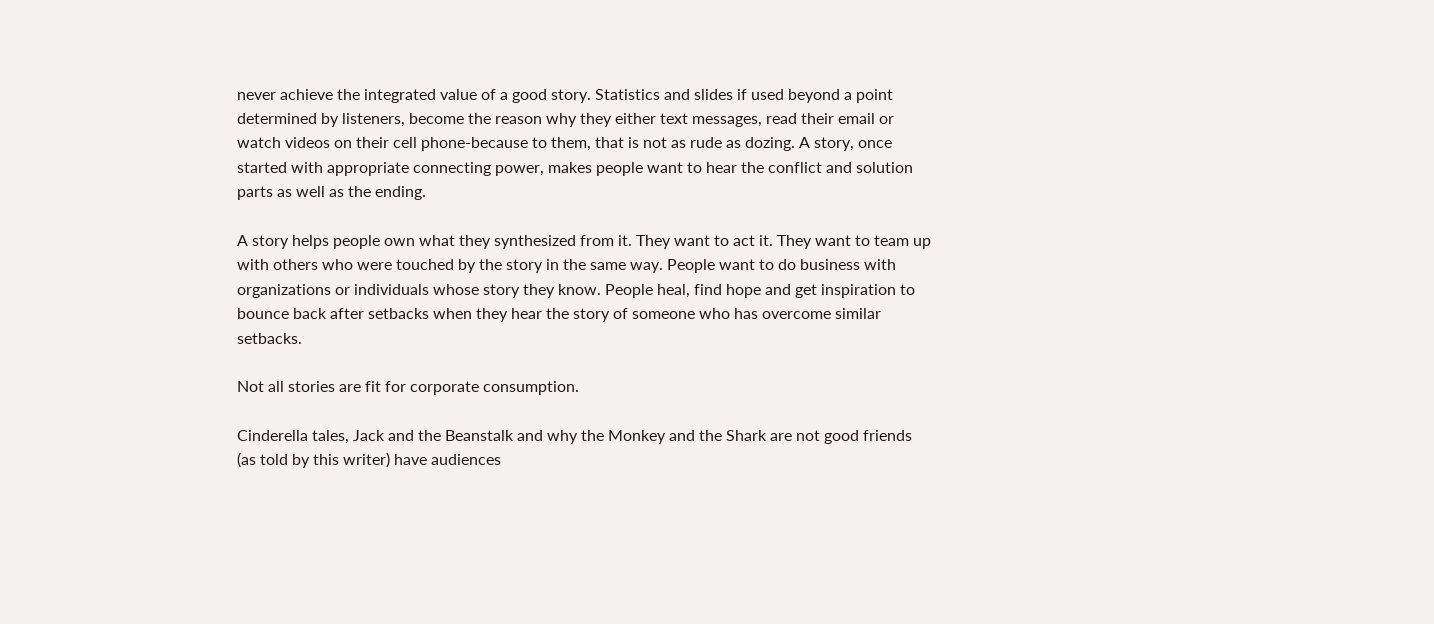never achieve the integrated value of a good story. Statistics and slides if used beyond a point determined by listeners, become the reason why they either text messages, read their email or watch videos on their cell phone-because to them, that is not as rude as dozing. A story, once started with appropriate connecting power, makes people want to hear the conflict and solution parts as well as the ending.

A story helps people own what they synthesized from it. They want to act it. They want to team up with others who were touched by the story in the same way. People want to do business with organizations or individuals whose story they know. People heal, find hope and get inspiration to bounce back after setbacks when they hear the story of someone who has overcome similar setbacks.

Not all stories are fit for corporate consumption.

Cinderella tales, Jack and the Beanstalk and why the Monkey and the Shark are not good friends (as told by this writer) have audiences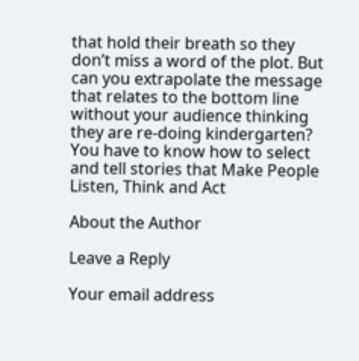that hold their breath so they don’t miss a word of the plot. But can you extrapolate the message that relates to the bottom line without your audience thinking they are re-doing kindergarten? You have to know how to select and tell stories that Make People Listen, Think and Act

About the Author

Leave a Reply

Your email address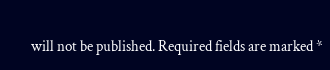will not be published. Required fields are marked *